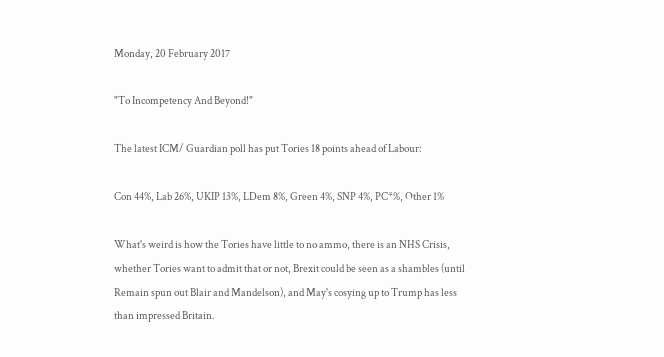Monday, 20 February 2017

"To Incompetency And Beyond!"

The latest ICM/ Guardian poll has put Tories 18 points ahead of Labour:

Con 44%, Lab 26%, UKIP 13%, LDem 8%, Green 4%, SNP 4%, PC*%, Other 1%

What's weird is how the Tories have little to no ammo, there is an NHS Crisis, whether Tories want to admit that or not, Brexit could be seen as a shambles (until Remain spun out Blair and Mandelson), and May's cosying up to Trump has less than impressed Britain.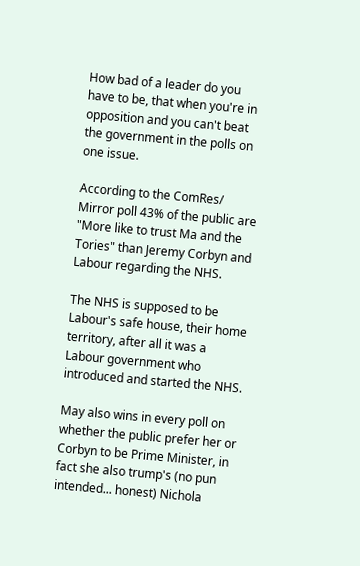How bad of a leader do you have to be, that when you're in opposition and you can't beat the government in the polls on one issue.

According to the ComRes/ Mirror poll 43% of the public are "More like to trust Ma and the Tories" than Jeremy Corbyn and Labour regarding the NHS.

The NHS is supposed to be Labour's safe house, their home territory, after all it was a Labour government who introduced and started the NHS.

May also wins in every poll on whether the public prefer her or Corbyn to be Prime Minister, in fact she also trump's (no pun intended... honest) Nichola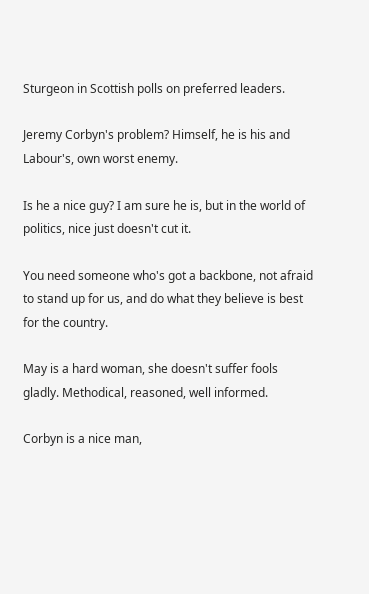Sturgeon in Scottish polls on preferred leaders.

Jeremy Corbyn's problem? Himself, he is his and Labour's, own worst enemy.

Is he a nice guy? I am sure he is, but in the world of politics, nice just doesn't cut it.

You need someone who's got a backbone, not afraid to stand up for us, and do what they believe is best for the country.

May is a hard woman, she doesn't suffer fools gladly. Methodical, reasoned, well informed.

Corbyn is a nice man,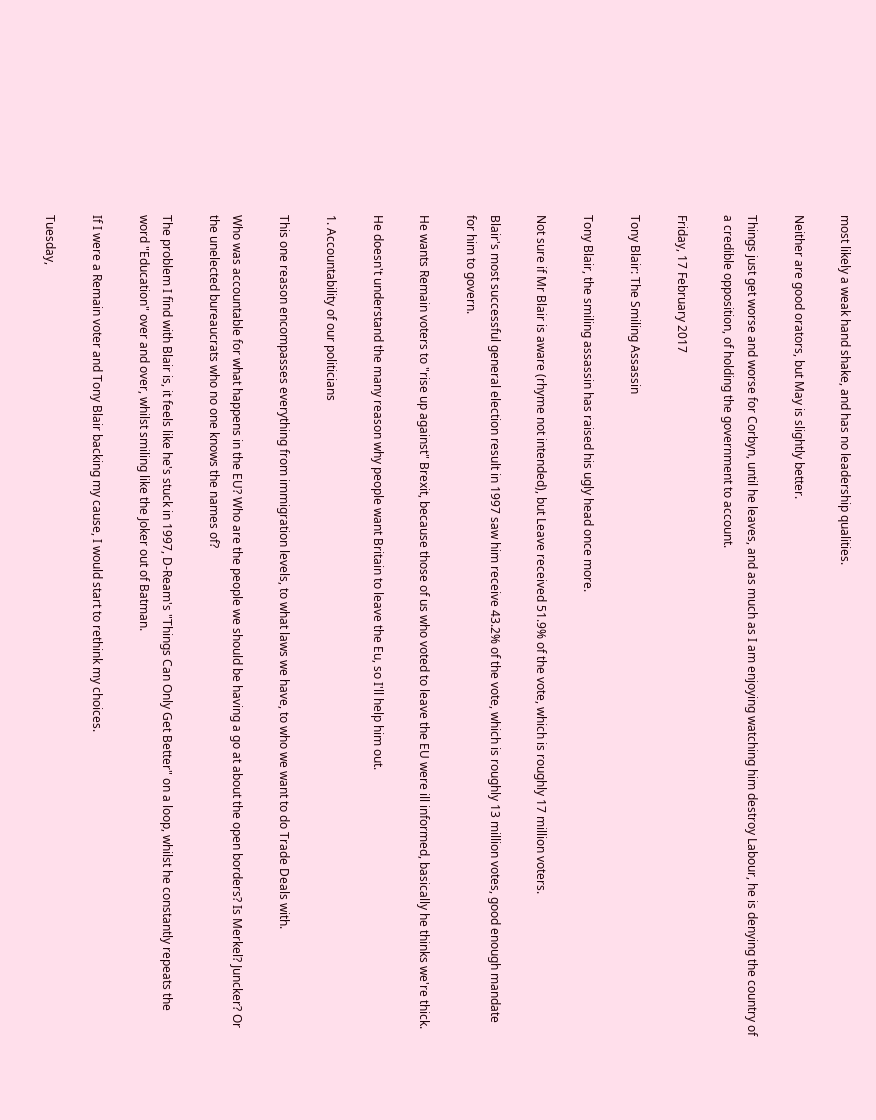most likely a weak hand shake, and has no leadership qualities.

Neither are good orators, but May is slightly better.

Things just get worse and worse for Corbyn, until he leaves, and as much as I am enjoying watching him destroy Labour, he is denying the country of a credible opposition, of holding the government to account.

Friday, 17 February 2017

Tony Blair: The Smiling Assassin

Tony Blair, the smiling assassin has raised his ugly head once more.

Not sure if Mr Blair is aware (rhyme not intended), but Leave received 51.9% of the vote, which is roughly 17 million voters.

Blair's most successful general election result in 1997 saw him receive 43.2% of the vote, which is roughly 13 million votes, good enough mandate for him to govern.

He wants Remain voters to "rise up against" Brexit, because those of us who voted to leave the EU were ill informed, basically he thinks we're thick.

He doesn't understand the many reason why people want Britain to leave the Eu, so I'll help him out.

1. Accountability of our politicians

This one reason encompasses everything from immigration levels, to what laws we have, to who we want to do Trade Deals with.

Who was accountable for what happens in the EU? Who are the people we should be having a go at about the open borders? Is Merkel? Juncker? Or the unelected bureaucrats who no one knows the names of?

The problem I find with Blair is, it feels like he's stuck in 1997, D-Ream's "Things Can Only Get Better" on a loop, whilst he constantly repeats the word "Education" over and over, whilst smiling like the Joker out of Batman.

If I were a Remain voter and Tony Blair backing my cause, I would start to rethink my choices.

Tuesday,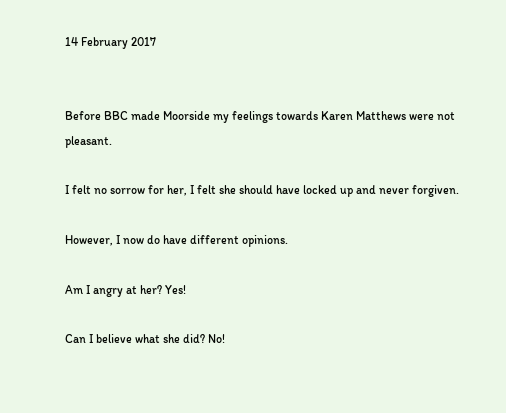14 February 2017


Before BBC made Moorside my feelings towards Karen Matthews were not pleasant.

I felt no sorrow for her, I felt she should have locked up and never forgiven.

However, I now do have different opinions.

Am I angry at her? Yes!

Can I believe what she did? No!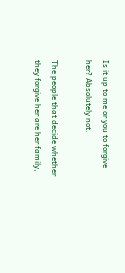Is it up to me or you to forgive her? Absolutely not.

The people that decide whether they forgive her are her family,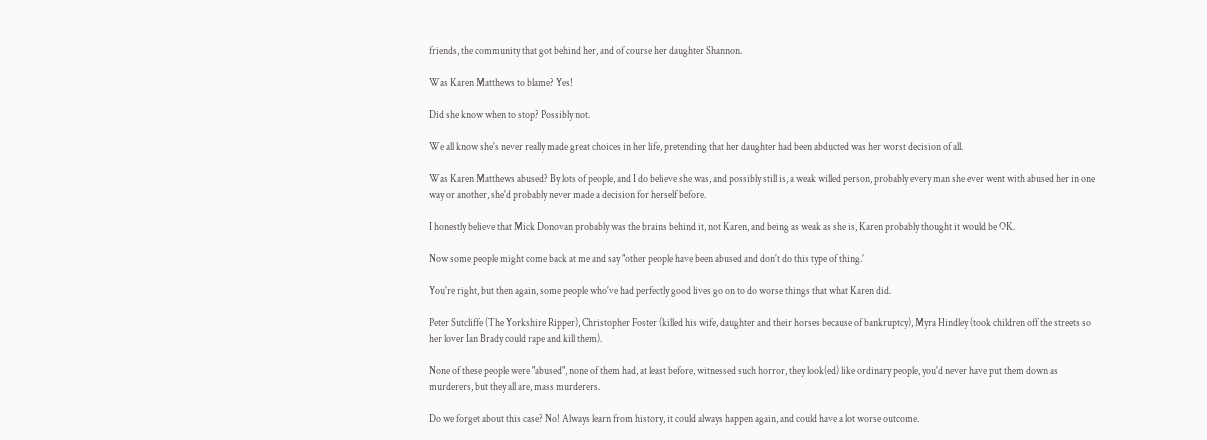friends, the community that got behind her, and of course her daughter Shannon.

Was Karen Matthews to blame? Yes!

Did she know when to stop? Possibly not.

We all know she's never really made great choices in her life, pretending that her daughter had been abducted was her worst decision of all.

Was Karen Matthews abused? By lots of people, and I do believe she was, and possibly still is, a weak willed person, probably every man she ever went with abused her in one way or another, she'd probably never made a decision for herself before.

I honestly believe that Mick Donovan probably was the brains behind it, not Karen, and being as weak as she is, Karen probably thought it would be OK.

Now some people might come back at me and say "other people have been abused and don't do this type of thing.'

You're right, but then again, some people who've had perfectly good lives go on to do worse things that what Karen did.

Peter Sutcliffe (The Yorkshire Ripper), Christopher Foster (killed his wife, daughter and their horses because of bankruptcy), Myra Hindley (took children off the streets so her lover Ian Brady could rape and kill them).

None of these people were "abused", none of them had, at least before, witnessed such horror, they look(ed) like ordinary people, you'd never have put them down as murderers, but they all are, mass murderers.

Do we forget about this case? No! Always learn from history, it could always happen again, and could have a lot worse outcome.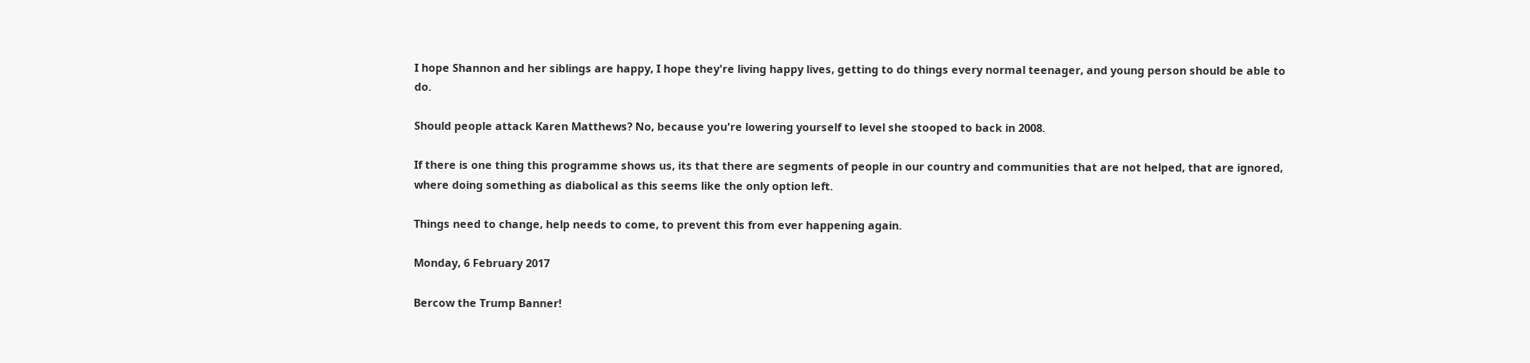I hope Shannon and her siblings are happy, I hope they're living happy lives, getting to do things every normal teenager, and young person should be able to do.

Should people attack Karen Matthews? No, because you're lowering yourself to level she stooped to back in 2008.

If there is one thing this programme shows us, its that there are segments of people in our country and communities that are not helped, that are ignored, where doing something as diabolical as this seems like the only option left.

Things need to change, help needs to come, to prevent this from ever happening again.

Monday, 6 February 2017

Bercow the Trump Banner!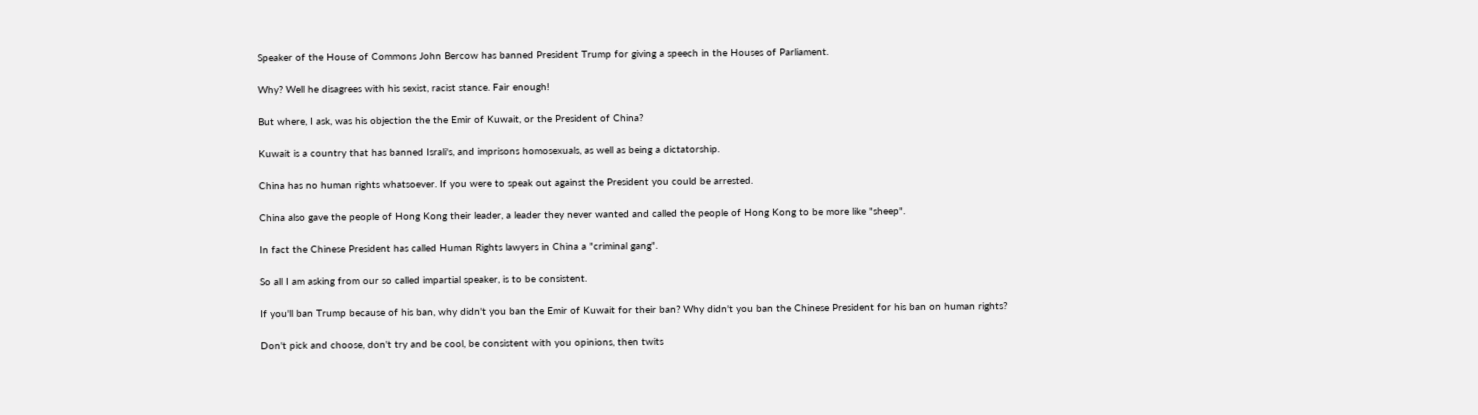Speaker of the House of Commons John Bercow has banned President Trump for giving a speech in the Houses of Parliament.

Why? Well he disagrees with his sexist, racist stance. Fair enough!

But where, I ask, was his objection the the Emir of Kuwait, or the President of China?

Kuwait is a country that has banned Israli's, and imprisons homosexuals, as well as being a dictatorship.

China has no human rights whatsoever. If you were to speak out against the President you could be arrested.

China also gave the people of Hong Kong their leader, a leader they never wanted and called the people of Hong Kong to be more like "sheep".

In fact the Chinese President has called Human Rights lawyers in China a "criminal gang".

So all I am asking from our so called impartial speaker, is to be consistent.

If you'll ban Trump because of his ban, why didn't you ban the Emir of Kuwait for their ban? Why didn't you ban the Chinese President for his ban on human rights?

Don't pick and choose, don't try and be cool, be consistent with you opinions, then twits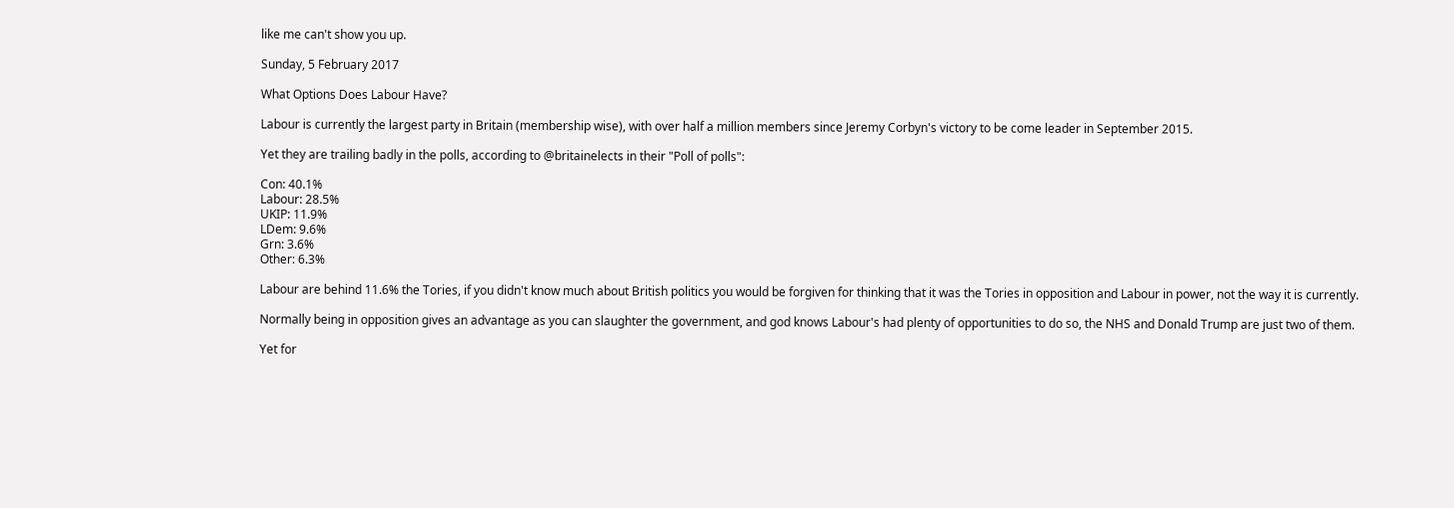like me can't show you up.

Sunday, 5 February 2017

What Options Does Labour Have?

Labour is currently the largest party in Britain (membership wise), with over half a million members since Jeremy Corbyn's victory to be come leader in September 2015.

Yet they are trailing badly in the polls, according to @britainelects in their "Poll of polls":

Con: 40.1%
Labour: 28.5%
UKIP: 11.9%
LDem: 9.6%
Grn: 3.6%
Other: 6.3%

Labour are behind 11.6% the Tories, if you didn't know much about British politics you would be forgiven for thinking that it was the Tories in opposition and Labour in power, not the way it is currently.

Normally being in opposition gives an advantage as you can slaughter the government, and god knows Labour's had plenty of opportunities to do so, the NHS and Donald Trump are just two of them.

Yet for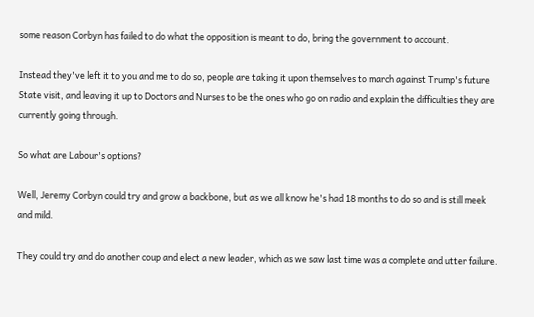some reason Corbyn has failed to do what the opposition is meant to do, bring the government to account.

Instead they've left it to you and me to do so, people are taking it upon themselves to march against Trump's future State visit, and leaving it up to Doctors and Nurses to be the ones who go on radio and explain the difficulties they are currently going through.

So what are Labour's options?

Well, Jeremy Corbyn could try and grow a backbone, but as we all know he's had 18 months to do so and is still meek and mild.

They could try and do another coup and elect a new leader, which as we saw last time was a complete and utter failure.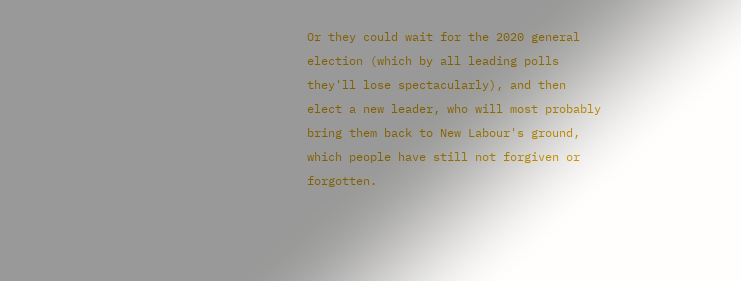Or they could wait for the 2020 general election (which by all leading polls they'll lose spectacularly), and then elect a new leader, who will most probably bring them back to New Labour's ground, which people have still not forgiven or forgotten.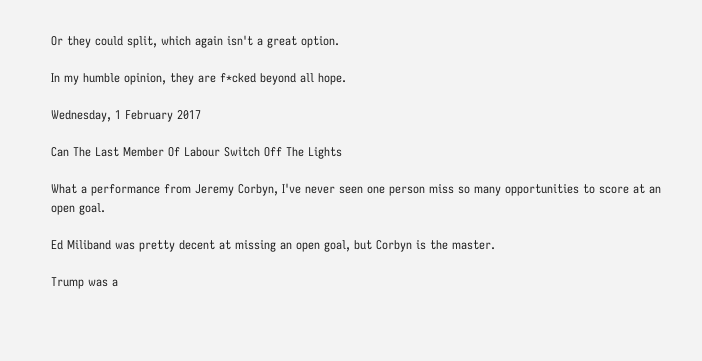Or they could split, which again isn't a great option.

In my humble opinion, they are f*cked beyond all hope.

Wednesday, 1 February 2017

Can The Last Member Of Labour Switch Off The Lights

What a performance from Jeremy Corbyn, I've never seen one person miss so many opportunities to score at an open goal.

Ed Miliband was pretty decent at missing an open goal, but Corbyn is the master.

Trump was a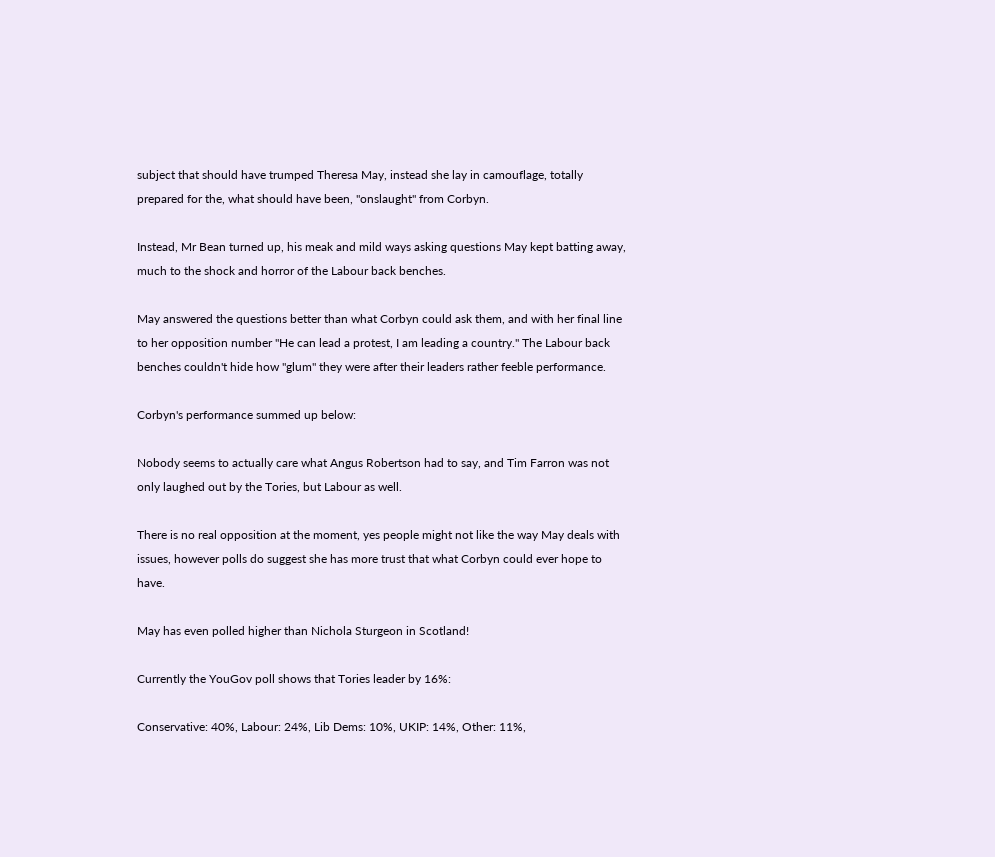subject that should have trumped Theresa May, instead she lay in camouflage, totally prepared for the, what should have been, "onslaught" from Corbyn.

Instead, Mr Bean turned up, his meak and mild ways asking questions May kept batting away, much to the shock and horror of the Labour back benches.

May answered the questions better than what Corbyn could ask them, and with her final line to her opposition number "He can lead a protest, I am leading a country." The Labour back benches couldn't hide how "glum" they were after their leaders rather feeble performance.

Corbyn's performance summed up below:

Nobody seems to actually care what Angus Robertson had to say, and Tim Farron was not only laughed out by the Tories, but Labour as well.

There is no real opposition at the moment, yes people might not like the way May deals with issues, however polls do suggest she has more trust that what Corbyn could ever hope to have.

May has even polled higher than Nichola Sturgeon in Scotland!

Currently the YouGov poll shows that Tories leader by 16%:

Conservative: 40%, Labour: 24%, Lib Dems: 10%, UKIP: 14%, Other: 11%,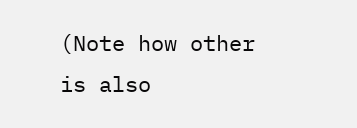(Note how other is also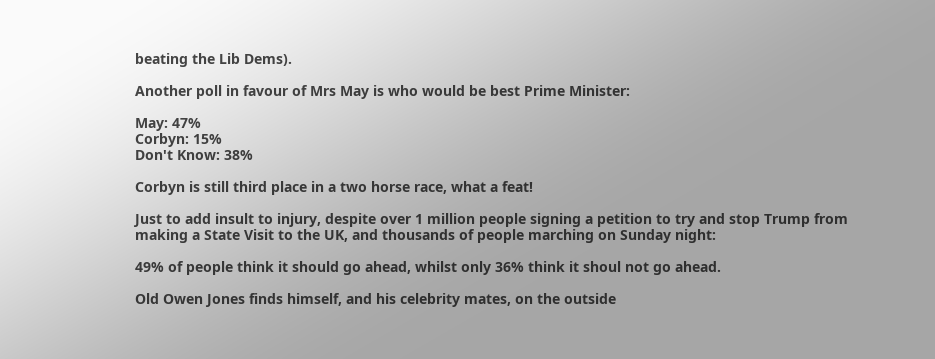beating the Lib Dems).

Another poll in favour of Mrs May is who would be best Prime Minister:

May: 47%
Corbyn: 15%
Don't Know: 38%

Corbyn is still third place in a two horse race, what a feat!

Just to add insult to injury, despite over 1 million people signing a petition to try and stop Trump from making a State Visit to the UK, and thousands of people marching on Sunday night:

49% of people think it should go ahead, whilst only 36% think it shoul not go ahead.

Old Owen Jones finds himself, and his celebrity mates, on the outside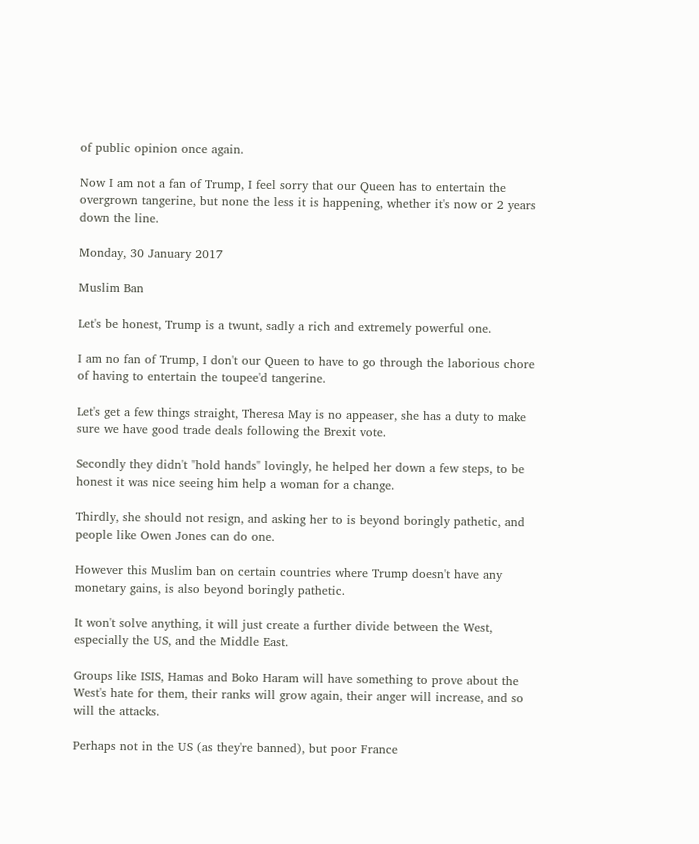of public opinion once again.

Now I am not a fan of Trump, I feel sorry that our Queen has to entertain the overgrown tangerine, but none the less it is happening, whether it's now or 2 years down the line.

Monday, 30 January 2017

Muslim Ban

Let's be honest, Trump is a twunt, sadly a rich and extremely powerful one.

I am no fan of Trump, I don't our Queen to have to go through the laborious chore of having to entertain the toupee'd tangerine.

Let's get a few things straight, Theresa May is no appeaser, she has a duty to make sure we have good trade deals following the Brexit vote.

Secondly they didn't "hold hands" lovingly, he helped her down a few steps, to be honest it was nice seeing him help a woman for a change.

Thirdly, she should not resign, and asking her to is beyond boringly pathetic, and people like Owen Jones can do one.

However this Muslim ban on certain countries where Trump doesn't have any monetary gains, is also beyond boringly pathetic.

It won't solve anything, it will just create a further divide between the West, especially the US, and the Middle East.

Groups like ISIS, Hamas and Boko Haram will have something to prove about the West's hate for them, their ranks will grow again, their anger will increase, and so will the attacks.

Perhaps not in the US (as they're banned), but poor France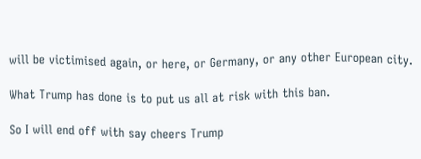will be victimised again, or here, or Germany, or any other European city.

What Trump has done is to put us all at risk with this ban.

So I will end off with say cheers Trump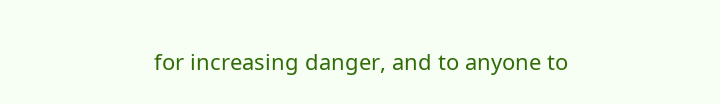for increasing danger, and to anyone to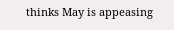thinks May is appeasing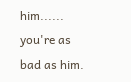him...... you're as bad as him.